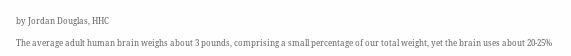by Jordan Douglas, HHC

The average adult human brain weighs about 3 pounds, comprising a small percentage of our total weight, yet the brain uses about 20-25%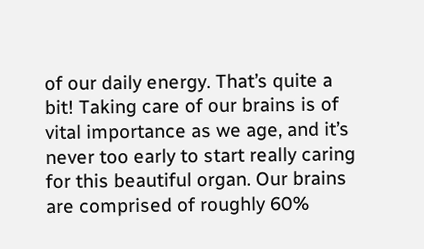of our daily energy. That’s quite a bit! Taking care of our brains is of vital importance as we age, and it’s never too early to start really caring for this beautiful organ. Our brains are comprised of roughly 60%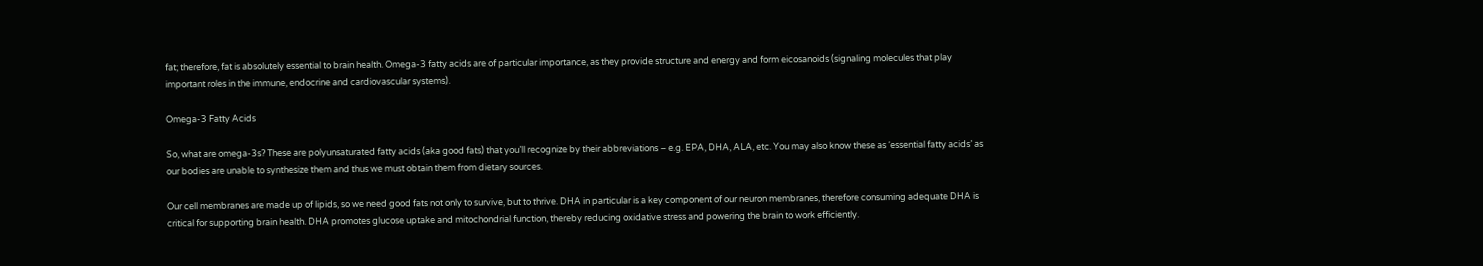fat; therefore, fat is absolutely essential to brain health. Omega-3 fatty acids are of particular importance, as they provide structure and energy and form eicosanoids (signaling molecules that play important roles in the immune, endocrine and cardiovascular systems).

Omega-3 Fatty Acids

So, what are omega-3s? These are polyunsaturated fatty acids (aka good fats) that you’ll recognize by their abbreviations – e.g. EPA, DHA, ALA, etc. You may also know these as ‘essential fatty acids’ as our bodies are unable to synthesize them and thus we must obtain them from dietary sources.

Our cell membranes are made up of lipids, so we need good fats not only to survive, but to thrive. DHA in particular is a key component of our neuron membranes, therefore consuming adequate DHA is critical for supporting brain health. DHA promotes glucose uptake and mitochondrial function, thereby reducing oxidative stress and powering the brain to work efficiently.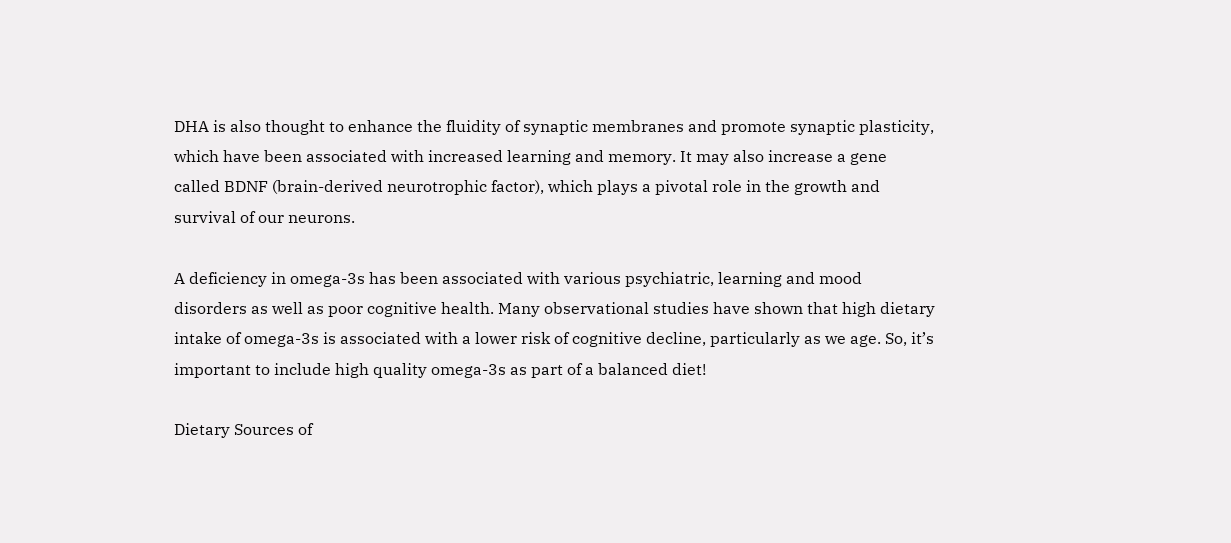DHA is also thought to enhance the fluidity of synaptic membranes and promote synaptic plasticity, which have been associated with increased learning and memory. It may also increase a gene called BDNF (brain-derived neurotrophic factor), which plays a pivotal role in the growth and survival of our neurons.

A deficiency in omega-3s has been associated with various psychiatric, learning and mood disorders as well as poor cognitive health. Many observational studies have shown that high dietary intake of omega-3s is associated with a lower risk of cognitive decline, particularly as we age. So, it’s important to include high quality omega-3s as part of a balanced diet!

Dietary Sources of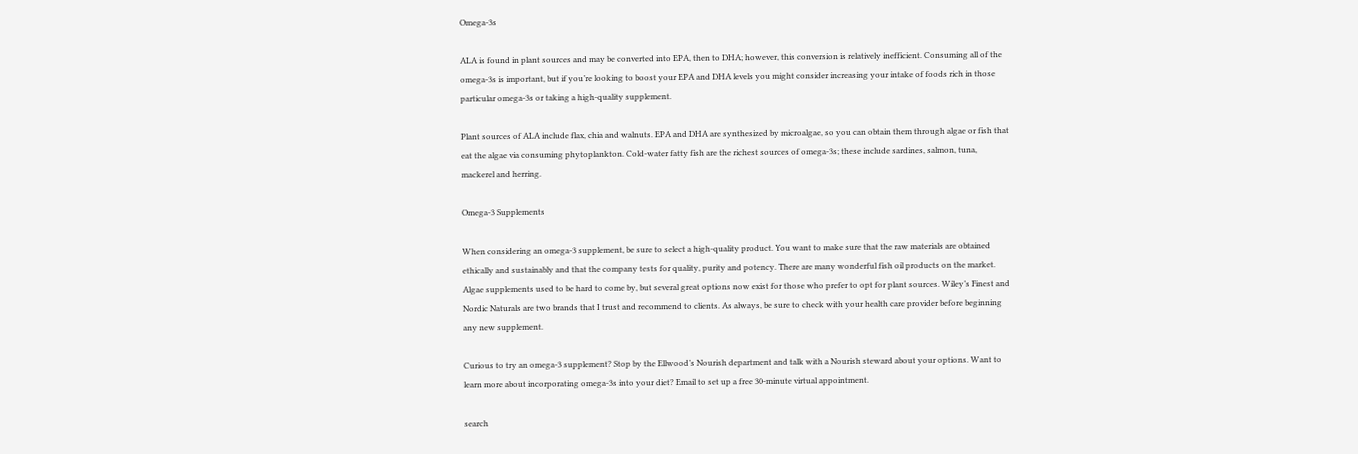Omega-3s

ALA is found in plant sources and may be converted into EPA, then to DHA; however, this conversion is relatively inefficient. Consuming all of the omega-3s is important, but if you’re looking to boost your EPA and DHA levels you might consider increasing your intake of foods rich in those particular omega-3s or taking a high-quality supplement.

Plant sources of ALA include flax, chia and walnuts. EPA and DHA are synthesized by microalgae, so you can obtain them through algae or fish that eat the algae via consuming phytoplankton. Cold-water fatty fish are the richest sources of omega-3s; these include sardines, salmon, tuna, mackerel and herring.

Omega-3 Supplements

When considering an omega-3 supplement, be sure to select a high-quality product. You want to make sure that the raw materials are obtained ethically and sustainably and that the company tests for quality, purity and potency. There are many wonderful fish oil products on the market. Algae supplements used to be hard to come by, but several great options now exist for those who prefer to opt for plant sources. Wiley’s Finest and Nordic Naturals are two brands that I trust and recommend to clients. As always, be sure to check with your health care provider before beginning any new supplement.

Curious to try an omega-3 supplement? Stop by the Ellwood’s Nourish department and talk with a Nourish steward about your options. Want to learn more about incorporating omega-3s into your diet? Email to set up a free 30-minute virtual appointment.

search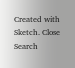Created with Sketch. Close Search